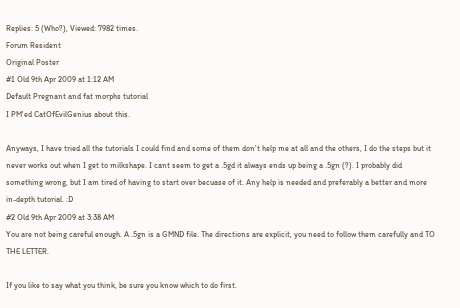Replies: 5 (Who?), Viewed: 7982 times.
Forum Resident
Original Poster
#1 Old 9th Apr 2009 at 1:12 AM
Default Pregnant and fat morphs tutorial
I PM'ed CatOfEvilGenius about this.

Anyways, I have tried all the tutorials I could find and some of them don't help me at all and the others, I do the steps but it never works out when I get to milkshape. I cant seem to get a .5gd it always ends up being a .5gn (?). I probably did something wrong, but I am tired of having to start over becuase of it. Any help is needed and preferably a better and more in-depth tutorial. :D
#2 Old 9th Apr 2009 at 3:38 AM
You are not being careful enough. A .5gn is a GMND file. The directions are explicit, you need to follow them carefully and TO THE LETTER.

If you like to say what you think, be sure you know which to do first.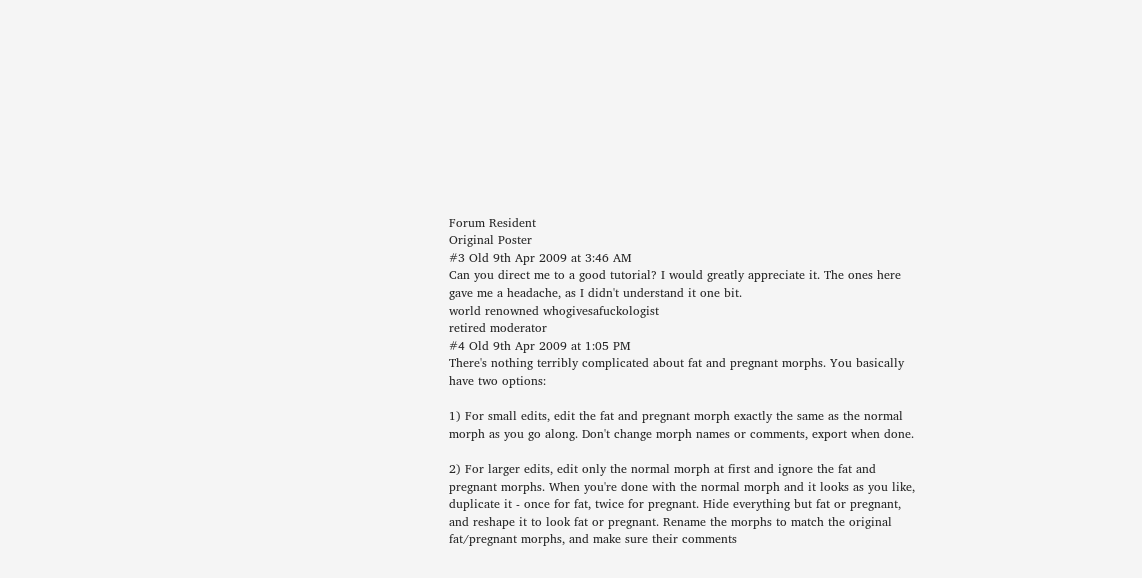Forum Resident
Original Poster
#3 Old 9th Apr 2009 at 3:46 AM
Can you direct me to a good tutorial? I would greatly appreciate it. The ones here gave me a headache, as I didn't understand it one bit.
world renowned whogivesafuckologist
retired moderator
#4 Old 9th Apr 2009 at 1:05 PM
There's nothing terribly complicated about fat and pregnant morphs. You basically have two options:

1) For small edits, edit the fat and pregnant morph exactly the same as the normal morph as you go along. Don't change morph names or comments, export when done.

2) For larger edits, edit only the normal morph at first and ignore the fat and pregnant morphs. When you're done with the normal morph and it looks as you like, duplicate it - once for fat, twice for pregnant. Hide everything but fat or pregnant, and reshape it to look fat or pregnant. Rename the morphs to match the original fat/pregnant morphs, and make sure their comments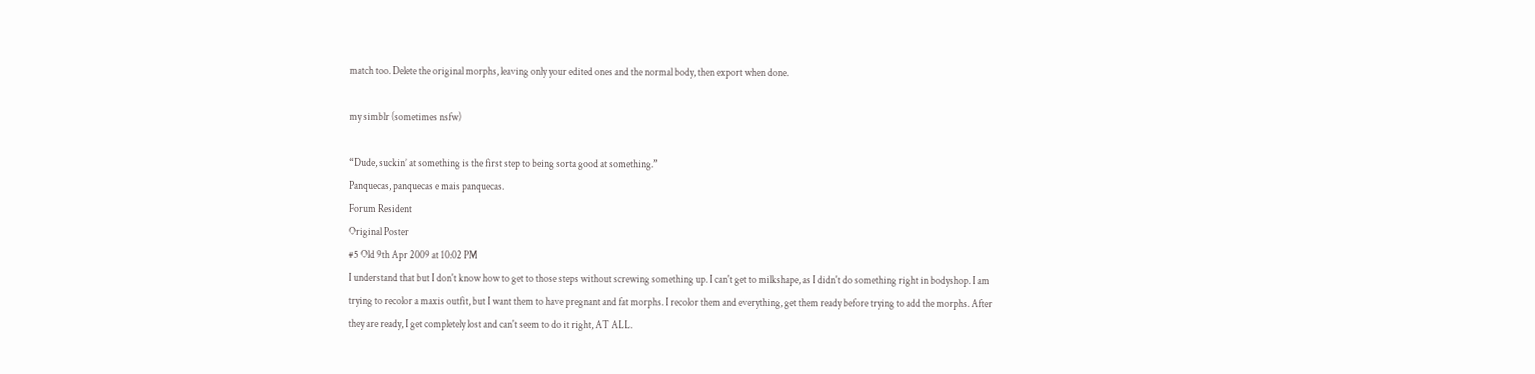match too. Delete the original morphs, leaving only your edited ones and the normal body, then export when done.

my simblr (sometimes nsfw)

“Dude, suckin’ at something is the first step to being sorta good at something.”
Panquecas, panquecas e mais panquecas.
Forum Resident
Original Poster
#5 Old 9th Apr 2009 at 10:02 PM
I understand that but I don't know how to get to those steps without screwing something up. I can't get to milkshape, as I didn't do something right in bodyshop. I am trying to recolor a maxis outfit, but I want them to have pregnant and fat morphs. I recolor them and everything, get them ready before trying to add the morphs. After they are ready, I get completely lost and can't seem to do it right, AT ALL.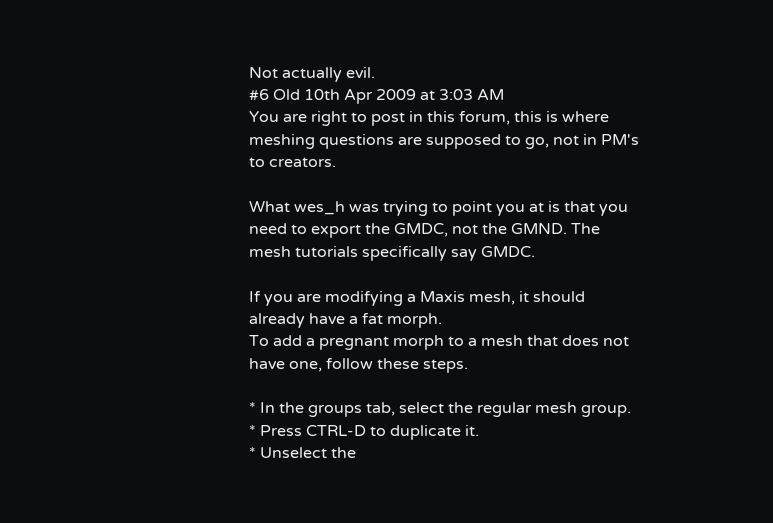Not actually evil.
#6 Old 10th Apr 2009 at 3:03 AM
You are right to post in this forum, this is where meshing questions are supposed to go, not in PM's to creators.

What wes_h was trying to point you at is that you need to export the GMDC, not the GMND. The mesh tutorials specifically say GMDC.

If you are modifying a Maxis mesh, it should already have a fat morph.
To add a pregnant morph to a mesh that does not have one, follow these steps.

* In the groups tab, select the regular mesh group.
* Press CTRL-D to duplicate it.
* Unselect the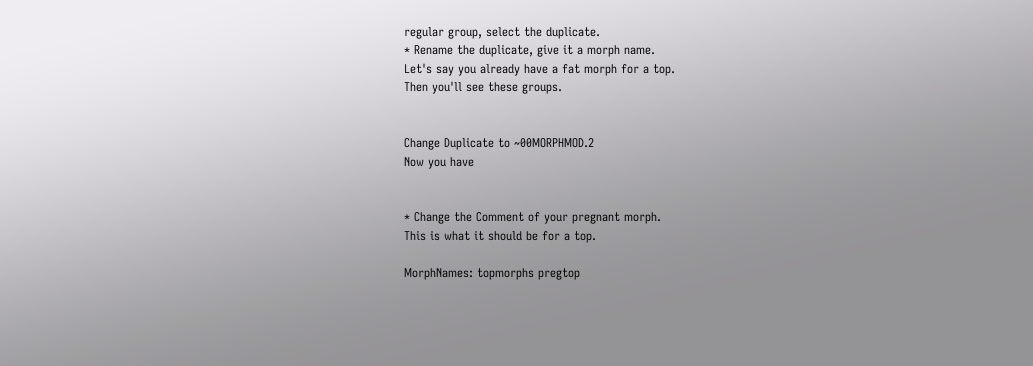regular group, select the duplicate.
* Rename the duplicate, give it a morph name.
Let's say you already have a fat morph for a top.
Then you'll see these groups.


Change Duplicate to ~00MORPHMOD.2
Now you have


* Change the Comment of your pregnant morph.
This is what it should be for a top.

MorphNames: topmorphs pregtop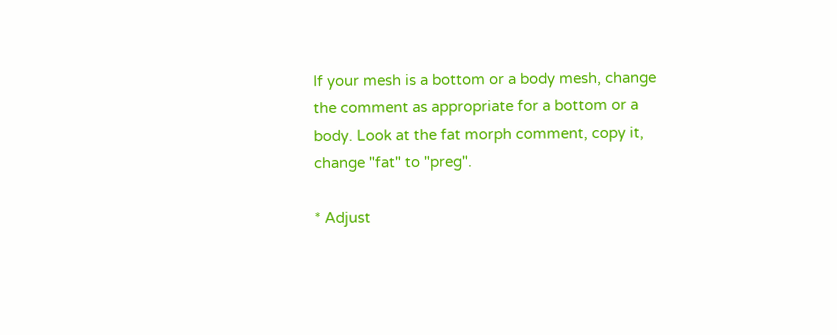If your mesh is a bottom or a body mesh, change the comment as appropriate for a bottom or a body. Look at the fat morph comment, copy it, change "fat" to "preg".

* Adjust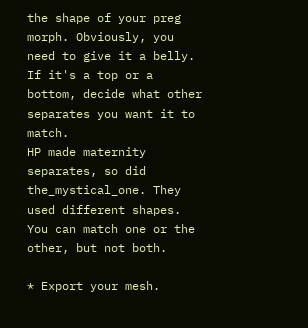the shape of your preg morph. Obviously, you need to give it a belly.
If it's a top or a bottom, decide what other separates you want it to match.
HP made maternity separates, so did the_mystical_one. They used different shapes.
You can match one or the other, but not both.

* Export your mesh.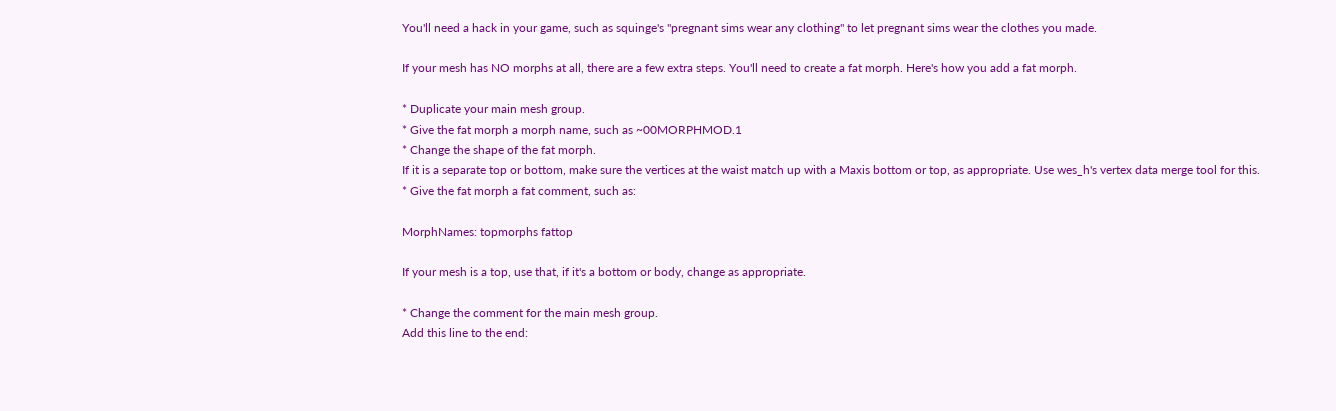You'll need a hack in your game, such as squinge's "pregnant sims wear any clothing" to let pregnant sims wear the clothes you made.

If your mesh has NO morphs at all, there are a few extra steps. You'll need to create a fat morph. Here's how you add a fat morph.

* Duplicate your main mesh group.
* Give the fat morph a morph name, such as ~00MORPHMOD.1
* Change the shape of the fat morph.
If it is a separate top or bottom, make sure the vertices at the waist match up with a Maxis bottom or top, as appropriate. Use wes_h's vertex data merge tool for this.
* Give the fat morph a fat comment, such as:

MorphNames: topmorphs fattop

If your mesh is a top, use that, if it's a bottom or body, change as appropriate.

* Change the comment for the main mesh group.
Add this line to the end: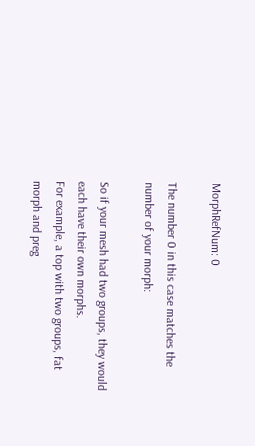MorphRefNum: 0

The number 0 in this case matches the number of your morph:

So if your mesh had two groups, they would each have their own morphs.
For example, a top with two groups, fat morph and preg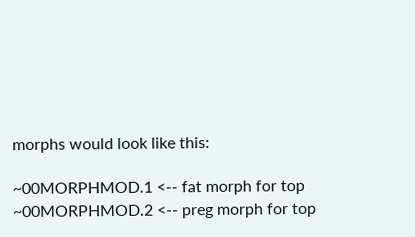morphs would look like this:

~00MORPHMOD.1 <-- fat morph for top
~00MORPHMOD.2 <-- preg morph for top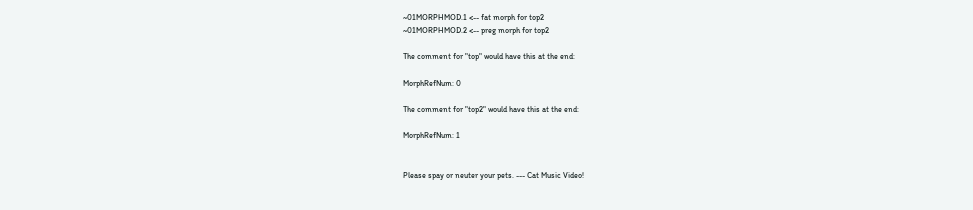~01MORPHMOD.1 <-- fat morph for top2
~01MORPHMOD.2 <-- preg morph for top2

The comment for "top" would have this at the end:

MorphRefNum: 0

The comment for "top2" would have this at the end:

MorphRefNum: 1


Please spay or neuter your pets. --- Cat Music Video!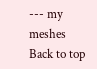--- my meshes
Back to top